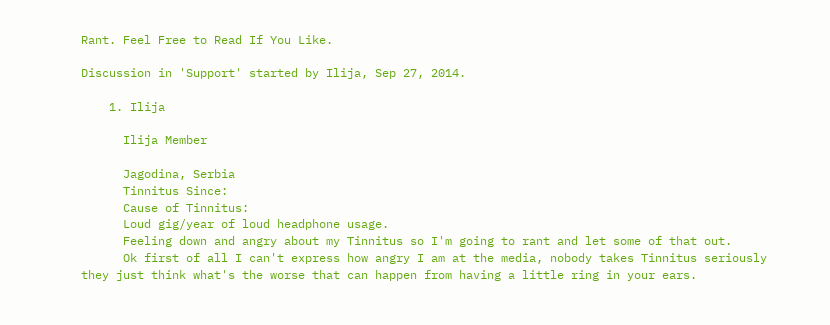Rant. Feel Free to Read If You Like.

Discussion in 'Support' started by Ilija, Sep 27, 2014.

    1. Ilija

      Ilija Member

      Jagodina, Serbia
      Tinnitus Since:
      Cause of Tinnitus:
      Loud gig/year of loud headphone usage.
      Feeling down and angry about my Tinnitus so I'm going to rant and let some of that out.
      Ok first of all I can't express how angry I am at the media, nobody takes Tinnitus seriously they just think what's the worse that can happen from having a little ring in your ears.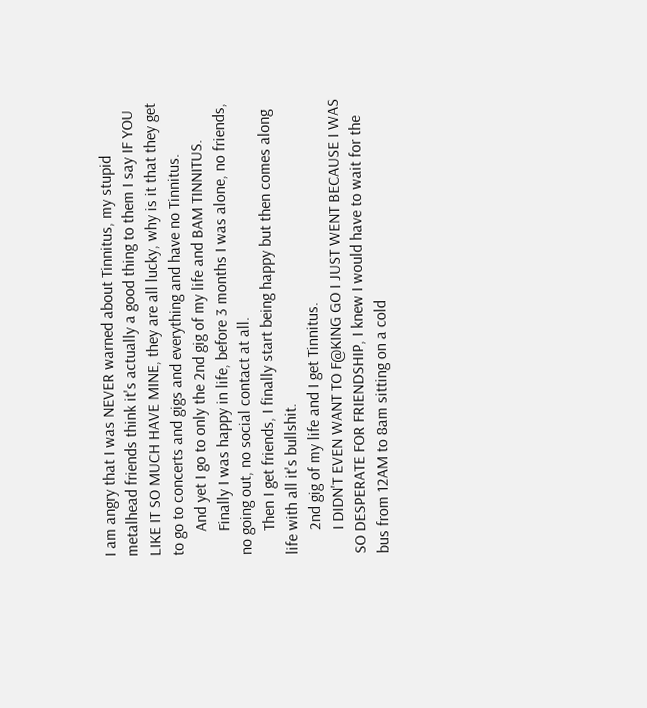I am angry that I was NEVER warned about Tinnitus, my stupid metalhead friends think it's actually a good thing to them I say IF YOU LIKE IT SO MUCH HAVE MINE, they are all lucky, why is it that they get to go to concerts and gigs and everything and have no Tinnitus.
      And yet I go to only the 2nd gig of my life and BAM TINNITUS.
      Finally I was happy in life, before 3 months I was alone, no friends, no going out, no social contact at all.
      Then I get friends, I finally start being happy but then comes along life with all it's bullshit.
      2nd gig of my life and I get Tinnitus.
      I DIDN'T EVEN WANT TO F@KING GO I JUST WENT BECAUSE I WAS SO DESPERATE FOR FRIENDSHIP, I knew I would have to wait for the bus from 12AM to 8am sitting on a cold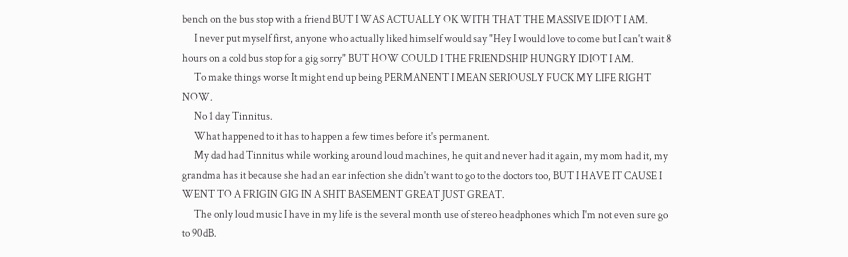bench on the bus stop with a friend BUT I WAS ACTUALLY OK WITH THAT THE MASSIVE IDIOT I AM.
      I never put myself first, anyone who actually liked himself would say "Hey I would love to come but I can't wait 8 hours on a cold bus stop for a gig sorry" BUT HOW COULD I THE FRIENDSHIP HUNGRY IDIOT I AM.
      To make things worse It might end up being PERMANENT I MEAN SERIOUSLY FUCK MY LIFE RIGHT NOW.
      No 1 day Tinnitus.
      What happened to it has to happen a few times before it's permanent.
      My dad had Tinnitus while working around loud machines, he quit and never had it again, my mom had it, my grandma has it because she had an ear infection she didn't want to go to the doctors too, BUT I HAVE IT CAUSE I WENT TO A FRIGIN GIG IN A SHIT BASEMENT GREAT JUST GREAT.
      The only loud music I have in my life is the several month use of stereo headphones which I'm not even sure go to 90dB.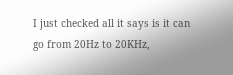I just checked all it says is it can go from 20Hz to 20KHz,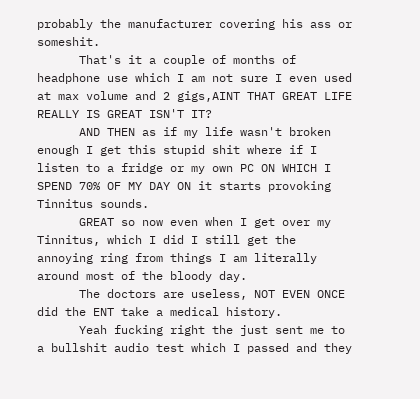probably the manufacturer covering his ass or someshit.
      That's it a couple of months of headphone use which I am not sure I even used at max volume and 2 gigs,AINT THAT GREAT LIFE REALLY IS GREAT ISN'T IT?
      AND THEN as if my life wasn't broken enough I get this stupid shit where if I listen to a fridge or my own PC ON WHICH I SPEND 70% OF MY DAY ON it starts provoking Tinnitus sounds.
      GREAT so now even when I get over my Tinnitus, which I did I still get the annoying ring from things I am literally around most of the bloody day.
      The doctors are useless, NOT EVEN ONCE did the ENT take a medical history.
      Yeah fucking right the just sent me to a bullshit audio test which I passed and they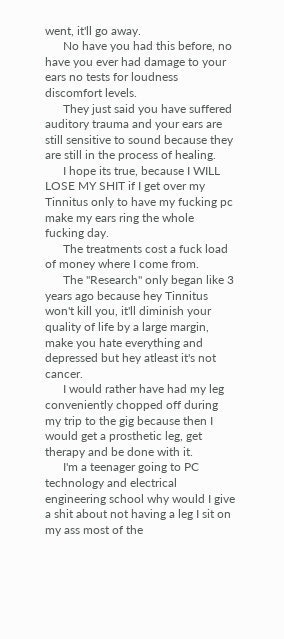went, it'll go away.
      No have you had this before, no have you ever had damage to your ears no tests for loudness discomfort levels.
      They just said you have suffered auditory trauma and your ears are still sensitive to sound because they are still in the process of healing.
      I hope its true, because I WILL LOSE MY SHIT if I get over my Tinnitus only to have my fucking pc make my ears ring the whole fucking day.
      The treatments cost a fuck load of money where I come from.
      The "Research" only began like 3 years ago because hey Tinnitus won't kill you, it'll diminish your quality of life by a large margin, make you hate everything and depressed but hey atleast it's not cancer.
      I would rather have had my leg conveniently chopped off during my trip to the gig because then I would get a prosthetic leg, get therapy and be done with it.
      I'm a teenager going to PC technology and electrical engineering school why would I give a shit about not having a leg I sit on my ass most of the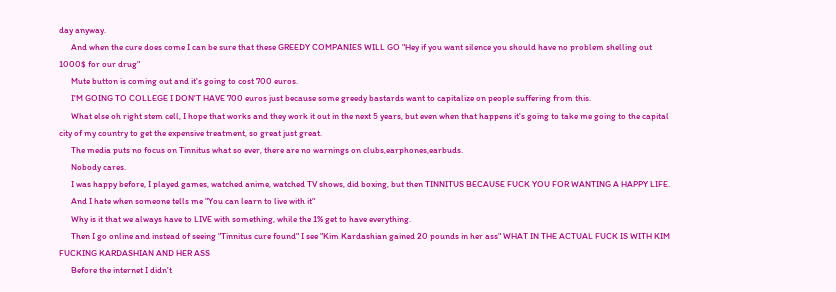day anyway.
      And when the cure does come I can be sure that these GREEDY COMPANIES WILL GO "Hey if you want silence you should have no problem shelling out 1000$ for our drug"
      Mute button is coming out and it's going to cost 700 euros.
      I'M GOING TO COLLEGE I DON'T HAVE 700 euros just because some greedy bastards want to capitalize on people suffering from this.
      What else oh right stem cell, I hope that works and they work it out in the next 5 years, but even when that happens it's going to take me going to the capital city of my country to get the expensive treatment, so great just great.
      The media puts no focus on Tinnitus what so ever, there are no warnings on clubs,earphones,earbuds.
      Nobody cares.
      I was happy before, I played games, watched anime, watched TV shows, did boxing, but then TINNITUS BECAUSE FUCK YOU FOR WANTING A HAPPY LIFE.
      And I hate when someone tells me "You can learn to live with it"
      Why is it that we always have to LIVE with something, while the 1% get to have everything.
      Then I go online and instead of seeing "Tinnitus cure found" I see "Kim Kardashian gained 20 pounds in her ass" WHAT IN THE ACTUAL FUCK IS WITH KIM FUCKING KARDASHIAN AND HER ASS
      Before the internet I didn't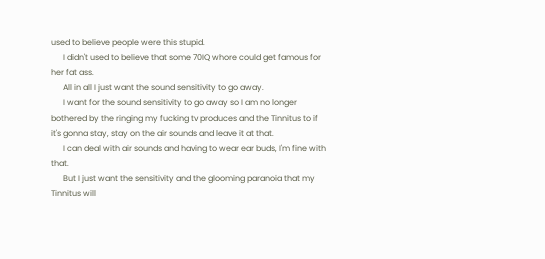used to believe people were this stupid.
      I didn't used to believe that some 70IQ whore could get famous for her fat ass.
      All in all I just want the sound sensitivity to go away.
      I want for the sound sensitivity to go away so I am no longer bothered by the ringing my fucking tv produces and the Tinnitus to if it's gonna stay, stay on the air sounds and leave it at that.
      I can deal with air sounds and having to wear ear buds, I'm fine with that.
      But I just want the sensitivity and the glooming paranoia that my Tinnitus will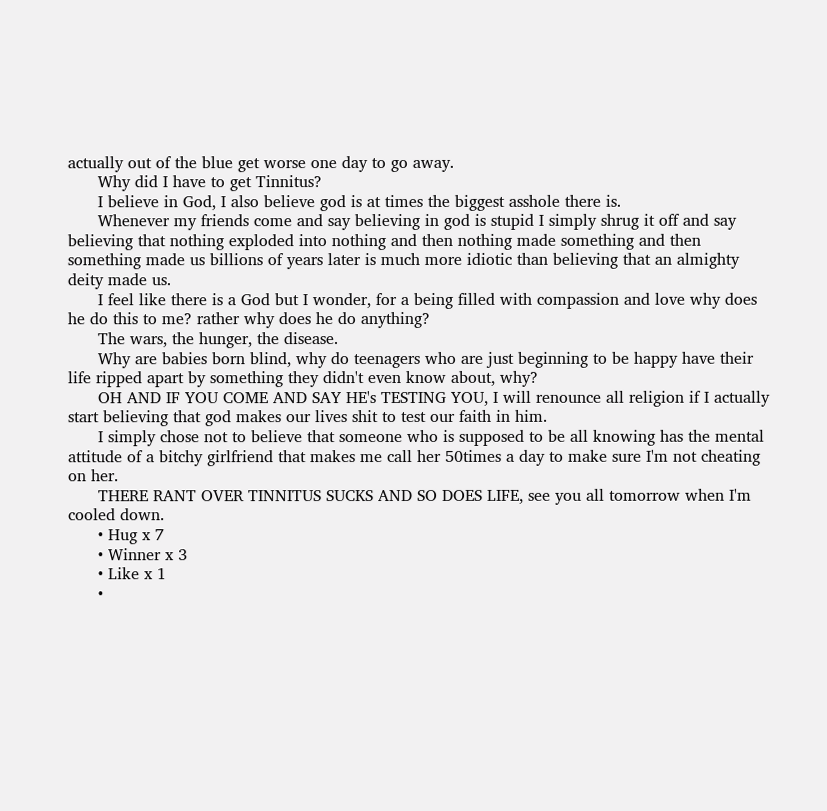actually out of the blue get worse one day to go away.
      Why did I have to get Tinnitus?
      I believe in God, I also believe god is at times the biggest asshole there is.
      Whenever my friends come and say believing in god is stupid I simply shrug it off and say believing that nothing exploded into nothing and then nothing made something and then something made us billions of years later is much more idiotic than believing that an almighty deity made us.
      I feel like there is a God but I wonder, for a being filled with compassion and love why does he do this to me? rather why does he do anything?
      The wars, the hunger, the disease.
      Why are babies born blind, why do teenagers who are just beginning to be happy have their life ripped apart by something they didn't even know about, why?
      OH AND IF YOU COME AND SAY HE's TESTING YOU, I will renounce all religion if I actually start believing that god makes our lives shit to test our faith in him.
      I simply chose not to believe that someone who is supposed to be all knowing has the mental attitude of a bitchy girlfriend that makes me call her 50times a day to make sure I'm not cheating on her.
      THERE RANT OVER TINNITUS SUCKS AND SO DOES LIFE, see you all tomorrow when I'm cooled down.
      • Hug x 7
      • Winner x 3
      • Like x 1
      •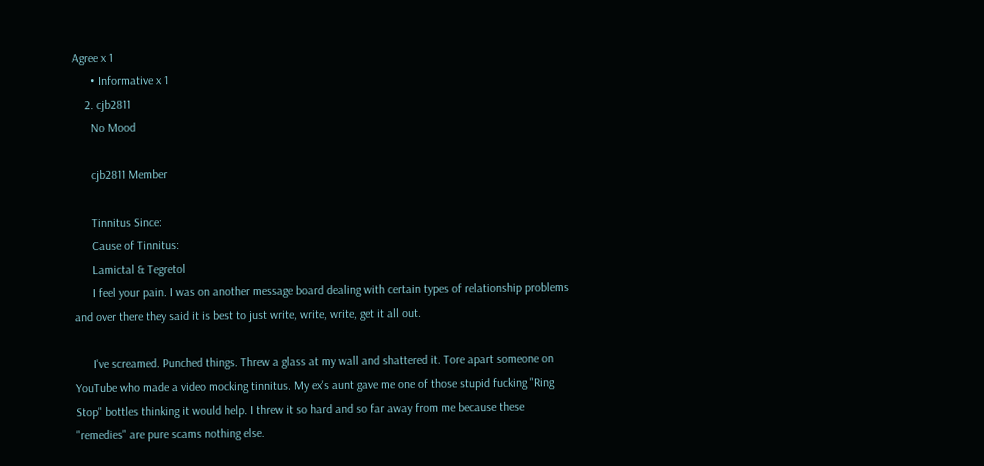Agree x 1
      • Informative x 1
    2. cjb2811
      No Mood

      cjb2811 Member

      Tinnitus Since:
      Cause of Tinnitus:
      Lamictal & Tegretol
      I feel your pain. I was on another message board dealing with certain types of relationship problems and over there they said it is best to just write, write, write, get it all out.

      I've screamed. Punched things. Threw a glass at my wall and shattered it. Tore apart someone on YouTube who made a video mocking tinnitus. My ex's aunt gave me one of those stupid fucking "Ring Stop" bottles thinking it would help. I threw it so hard and so far away from me because these "remedies" are pure scams nothing else.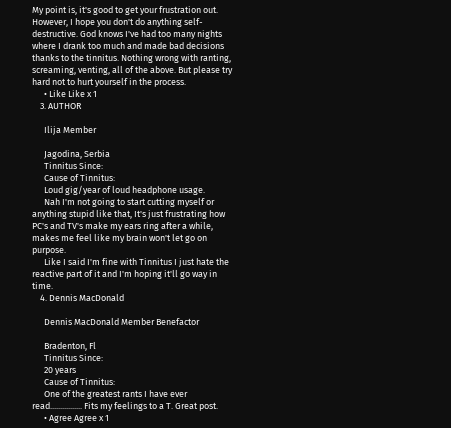My point is, it's good to get your frustration out. However, I hope you don't do anything self-destructive. God knows I've had too many nights where I drank too much and made bad decisions thanks to the tinnitus. Nothing wrong with ranting, screaming, venting, all of the above. But please try hard not to hurt yourself in the process.
      • Like Like x 1
    3. AUTHOR

      Ilija Member

      Jagodina, Serbia
      Tinnitus Since:
      Cause of Tinnitus:
      Loud gig/year of loud headphone usage.
      Nah I'm not going to start cutting myself or anything stupid like that, It's just frustrating how PC's and TV's make my ears ring after a while, makes me feel like my brain won't let go on purpose.
      Like I said I'm fine with Tinnitus I just hate the reactive part of it and I'm hoping it'll go way in time.
    4. Dennis MacDonald

      Dennis MacDonald Member Benefactor

      Bradenton, Fl
      Tinnitus Since:
      20 years
      Cause of Tinnitus:
      One of the greatest rants I have ever read................ Fits my feelings to a T. Great post.
      • Agree Agree x 1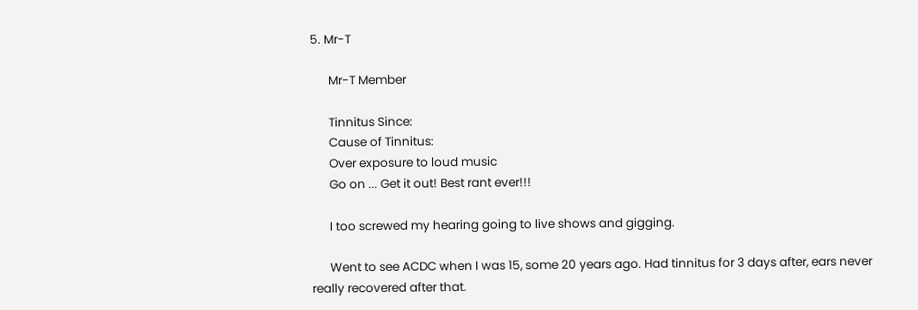5. Mr-T

      Mr-T Member

      Tinnitus Since:
      Cause of Tinnitus:
      Over exposure to loud music
      Go on ... Get it out! Best rant ever!!!

      I too screwed my hearing going to live shows and gigging.

      Went to see ACDC when I was 15, some 20 years ago. Had tinnitus for 3 days after, ears never really recovered after that.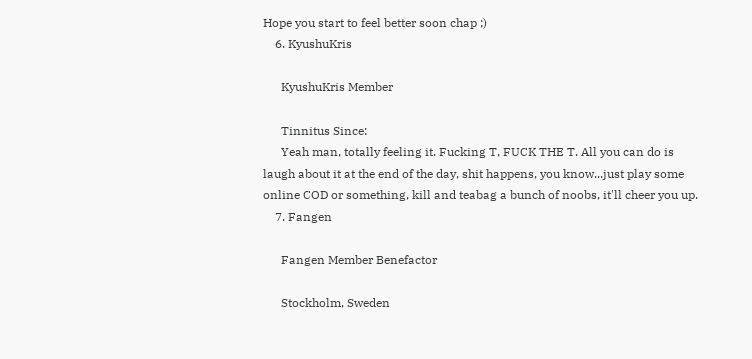Hope you start to feel better soon chap ;)
    6. KyushuKris

      KyushuKris Member

      Tinnitus Since:
      Yeah man, totally feeling it. Fucking T, FUCK THE T. All you can do is laugh about it at the end of the day, shit happens, you know...just play some online COD or something, kill and teabag a bunch of noobs, it'll cheer you up.
    7. Fangen

      Fangen Member Benefactor

      Stockholm, Sweden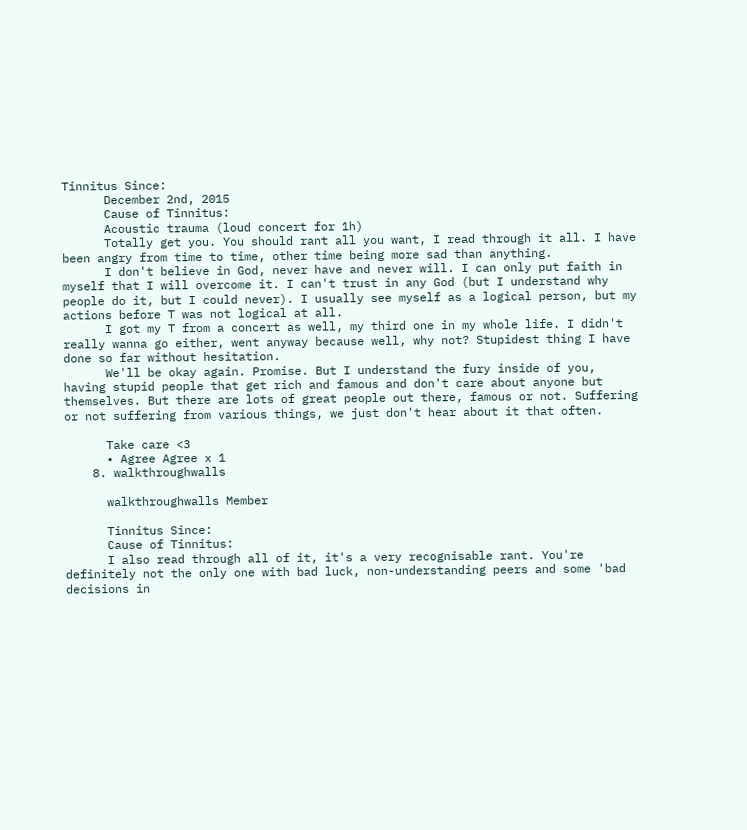Tinnitus Since:
      December 2nd, 2015
      Cause of Tinnitus:
      Acoustic trauma (loud concert for 1h)
      Totally get you. You should rant all you want, I read through it all. I have been angry from time to time, other time being more sad than anything.
      I don't believe in God, never have and never will. I can only put faith in myself that I will overcome it. I can't trust in any God (but I understand why people do it, but I could never). I usually see myself as a logical person, but my actions before T was not logical at all.
      I got my T from a concert as well, my third one in my whole life. I didn't really wanna go either, went anyway because well, why not? Stupidest thing I have done so far without hesitation.
      We'll be okay again. Promise. But I understand the fury inside of you, having stupid people that get rich and famous and don't care about anyone but themselves. But there are lots of great people out there, famous or not. Suffering or not suffering from various things, we just don't hear about it that often.

      Take care <3
      • Agree Agree x 1
    8. walkthroughwalls

      walkthroughwalls Member

      Tinnitus Since:
      Cause of Tinnitus:
      I also read through all of it, it's a very recognisable rant. You're definitely not the only one with bad luck, non-understanding peers and some 'bad decisions in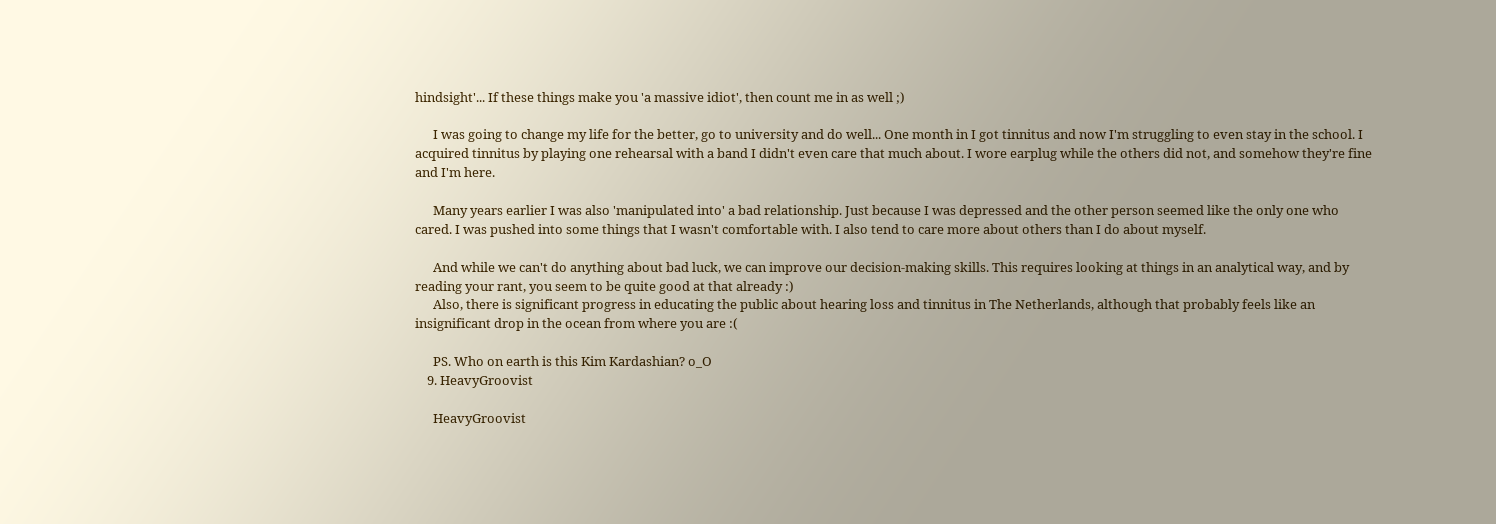hindsight'... If these things make you 'a massive idiot', then count me in as well ;)

      I was going to change my life for the better, go to university and do well... One month in I got tinnitus and now I'm struggling to even stay in the school. I acquired tinnitus by playing one rehearsal with a band I didn't even care that much about. I wore earplug while the others did not, and somehow they're fine and I'm here.

      Many years earlier I was also 'manipulated into' a bad relationship. Just because I was depressed and the other person seemed like the only one who cared. I was pushed into some things that I wasn't comfortable with. I also tend to care more about others than I do about myself.

      And while we can't do anything about bad luck, we can improve our decision-making skills. This requires looking at things in an analytical way, and by reading your rant, you seem to be quite good at that already :)
      Also, there is significant progress in educating the public about hearing loss and tinnitus in The Netherlands, although that probably feels like an insignificant drop in the ocean from where you are :(

      PS. Who on earth is this Kim Kardashian? o_O
    9. HeavyGroovist

      HeavyGroovist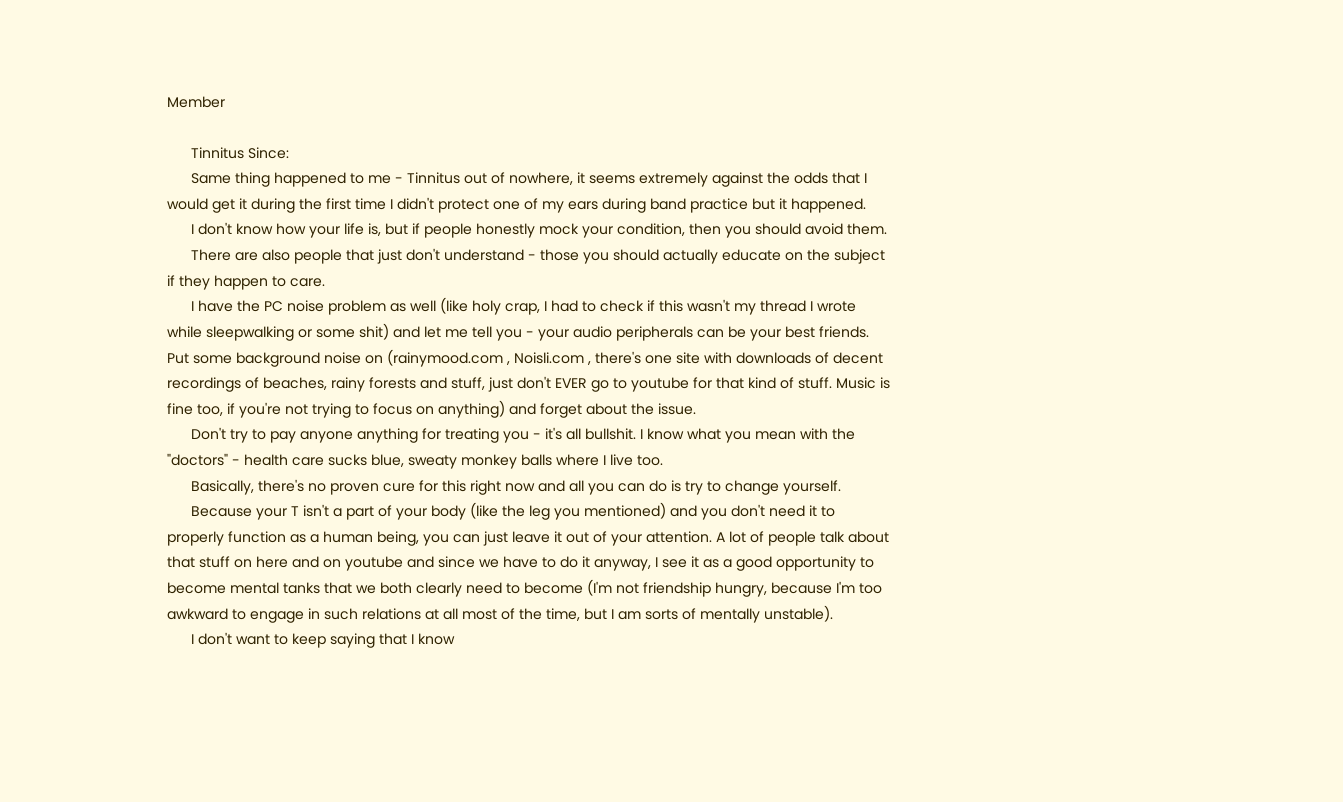Member

      Tinnitus Since:
      Same thing happened to me - Tinnitus out of nowhere, it seems extremely against the odds that I would get it during the first time I didn't protect one of my ears during band practice but it happened.
      I don't know how your life is, but if people honestly mock your condition, then you should avoid them.
      There are also people that just don't understand - those you should actually educate on the subject if they happen to care.
      I have the PC noise problem as well (like holy crap, I had to check if this wasn't my thread I wrote while sleepwalking or some shit) and let me tell you - your audio peripherals can be your best friends. Put some background noise on (rainymood.com , Noisli.com , there's one site with downloads of decent recordings of beaches, rainy forests and stuff, just don't EVER go to youtube for that kind of stuff. Music is fine too, if you're not trying to focus on anything) and forget about the issue.
      Don't try to pay anyone anything for treating you - it's all bullshit. I know what you mean with the "doctors" - health care sucks blue, sweaty monkey balls where I live too.
      Basically, there's no proven cure for this right now and all you can do is try to change yourself.
      Because your T isn't a part of your body (like the leg you mentioned) and you don't need it to properly function as a human being, you can just leave it out of your attention. A lot of people talk about that stuff on here and on youtube and since we have to do it anyway, I see it as a good opportunity to become mental tanks that we both clearly need to become (I'm not friendship hungry, because I'm too awkward to engage in such relations at all most of the time, but I am sorts of mentally unstable).
      I don't want to keep saying that I know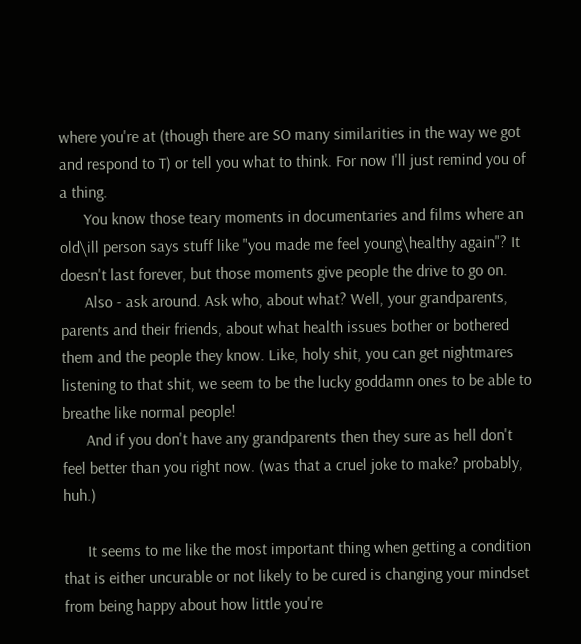where you're at (though there are SO many similarities in the way we got and respond to T) or tell you what to think. For now I'll just remind you of a thing.
      You know those teary moments in documentaries and films where an old\ill person says stuff like "you made me feel young\healthy again"? It doesn't last forever, but those moments give people the drive to go on.
      Also - ask around. Ask who, about what? Well, your grandparents, parents and their friends, about what health issues bother or bothered them and the people they know. Like, holy shit, you can get nightmares listening to that shit, we seem to be the lucky goddamn ones to be able to breathe like normal people!
      And if you don't have any grandparents then they sure as hell don't feel better than you right now. (was that a cruel joke to make? probably, huh.)

      It seems to me like the most important thing when getting a condition that is either uncurable or not likely to be cured is changing your mindset from being happy about how little you're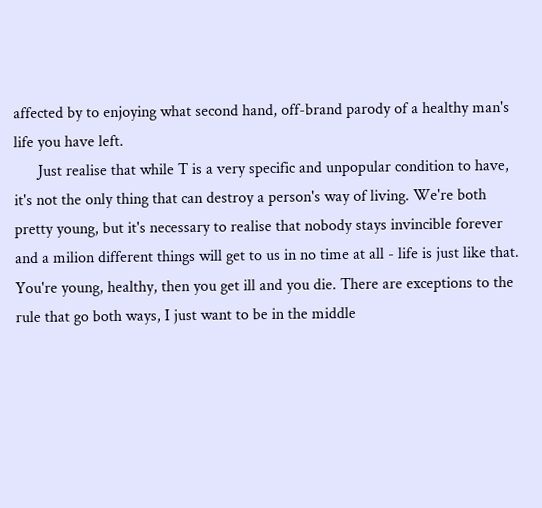affected by to enjoying what second hand, off-brand parody of a healthy man's life you have left.
      Just realise that while T is a very specific and unpopular condition to have, it's not the only thing that can destroy a person's way of living. We're both pretty young, but it's necessary to realise that nobody stays invincible forever and a milion different things will get to us in no time at all - life is just like that. You're young, healthy, then you get ill and you die. There are exceptions to the rule that go both ways, I just want to be in the middle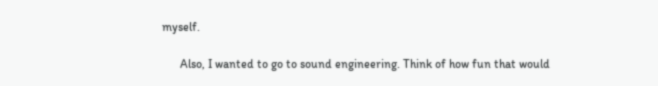myself.

      Also, I wanted to go to sound engineering. Think of how fun that would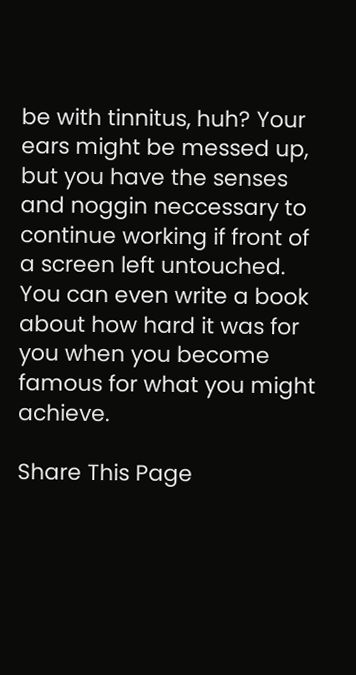be with tinnitus, huh? Your ears might be messed up, but you have the senses and noggin neccessary to continue working if front of a screen left untouched. You can even write a book about how hard it was for you when you become famous for what you might achieve.

Share This Page